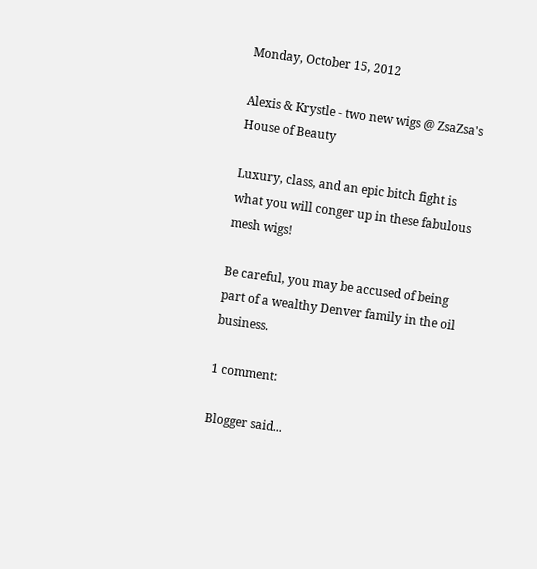Monday, October 15, 2012

Alexis & Krystle - two new wigs @ ZsaZsa's House of Beauty

Luxury, class, and an epic bitch fight is what you will conger up in these fabulous mesh wigs!

Be careful, you may be accused of being part of a wealthy Denver family in the oil business.

1 comment:

Blogger said...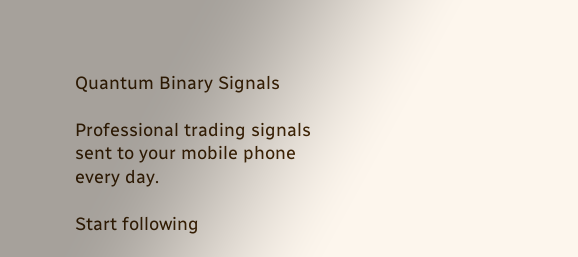Quantum Binary Signals

Professional trading signals sent to your mobile phone every day.

Start following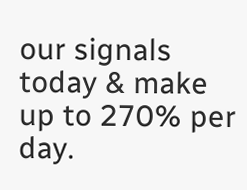our signals today & make up to 270% per day.